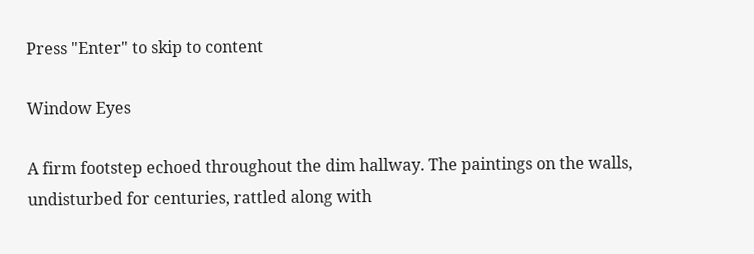Press "Enter" to skip to content

Window Eyes

A firm footstep echoed throughout the dim hallway. The paintings on the walls, undisturbed for centuries, rattled along with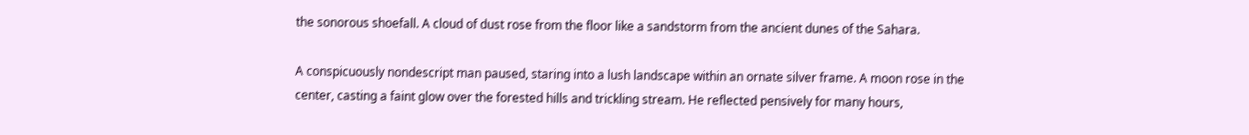the sonorous shoefall. A cloud of dust rose from the floor like a sandstorm from the ancient dunes of the Sahara.

A conspicuously nondescript man paused, staring into a lush landscape within an ornate silver frame. A moon rose in the center, casting a faint glow over the forested hills and trickling stream. He reflected pensively for many hours,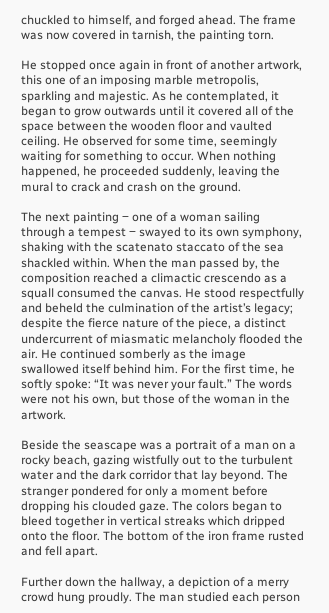chuckled to himself, and forged ahead. The frame was now covered in tarnish, the painting torn.

He stopped once again in front of another artwork, this one of an imposing marble metropolis, sparkling and majestic. As he contemplated, it began to grow outwards until it covered all of the space between the wooden floor and vaulted ceiling. He observed for some time, seemingly waiting for something to occur. When nothing happened, he proceeded suddenly, leaving the mural to crack and crash on the ground.

The next painting ‒ one of a woman sailing through a tempest ‒ swayed to its own symphony, shaking with the scatenato staccato of the sea shackled within. When the man passed by, the composition reached a climactic crescendo as a squall consumed the canvas. He stood respectfully and beheld the culmination of the artist’s legacy; despite the fierce nature of the piece, a distinct undercurrent of miasmatic melancholy flooded the air. He continued somberly as the image swallowed itself behind him. For the first time, he softly spoke: “It was never your fault.” The words were not his own, but those of the woman in the artwork.

Beside the seascape was a portrait of a man on a rocky beach, gazing wistfully out to the turbulent water and the dark corridor that lay beyond. The stranger pondered for only a moment before dropping his clouded gaze. The colors began to bleed together in vertical streaks which dripped onto the floor. The bottom of the iron frame rusted and fell apart.

Further down the hallway, a depiction of a merry crowd hung proudly. The man studied each person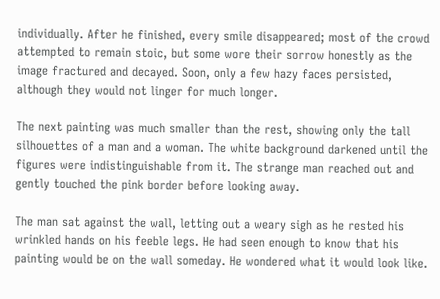individually. After he finished, every smile disappeared; most of the crowd attempted to remain stoic, but some wore their sorrow honestly as the image fractured and decayed. Soon, only a few hazy faces persisted, although they would not linger for much longer.

The next painting was much smaller than the rest, showing only the tall silhouettes of a man and a woman. The white background darkened until the figures were indistinguishable from it. The strange man reached out and gently touched the pink border before looking away.

The man sat against the wall, letting out a weary sigh as he rested his wrinkled hands on his feeble legs. He had seen enough to know that his painting would be on the wall someday. He wondered what it would look like.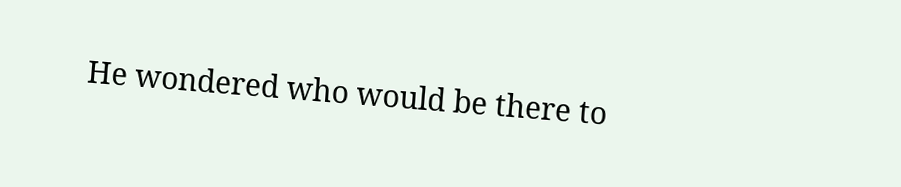He wondered who would be there to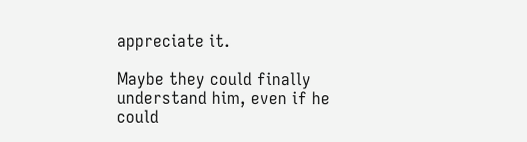appreciate it.

Maybe they could finally understand him, even if he could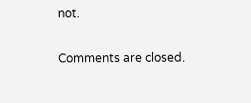not.

Comments are closed.